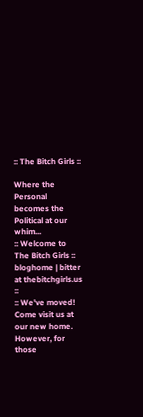:: The Bitch Girls ::

Where the Personal becomes the Political at our whim...
:: Welcome to The Bitch Girls :: bloghome | bitter at thebitchgirls.us ::
:: We've moved! Come visit us at our new home. However, for those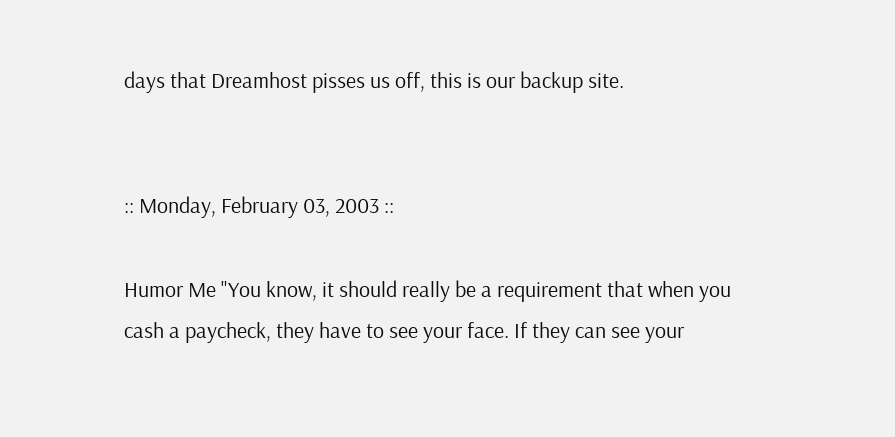days that Dreamhost pisses us off, this is our backup site.


:: Monday, February 03, 2003 ::

Humor Me "You know, it should really be a requirement that when you cash a paycheck, they have to see your face. If they can see your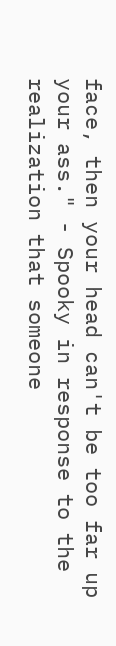face, then your head can't be too far up your ass." - Spooky in response to the realization that someone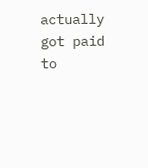actually got paid to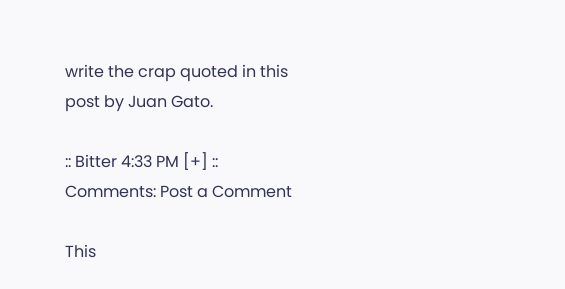write the crap quoted in this post by Juan Gato.

:: Bitter 4:33 PM [+] ::
Comments: Post a Comment

This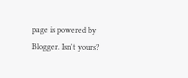page is powered by Blogger. Isn't yours?